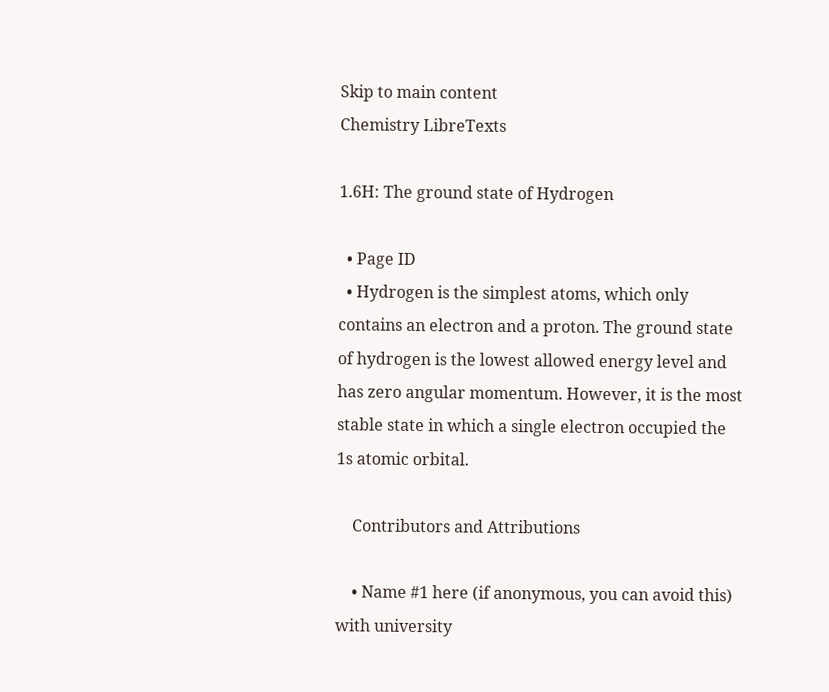Skip to main content
Chemistry LibreTexts

1.6H: The ground state of Hydrogen

  • Page ID
  • Hydrogen is the simplest atoms, which only contains an electron and a proton. The ground state of hydrogen is the lowest allowed energy level and has zero angular momentum. However, it is the most stable state in which a single electron occupied the 1s atomic orbital.

    Contributors and Attributions

    • Name #1 here (if anonymous, you can avoid this) with university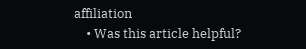affiliation
    • Was this article helpful?